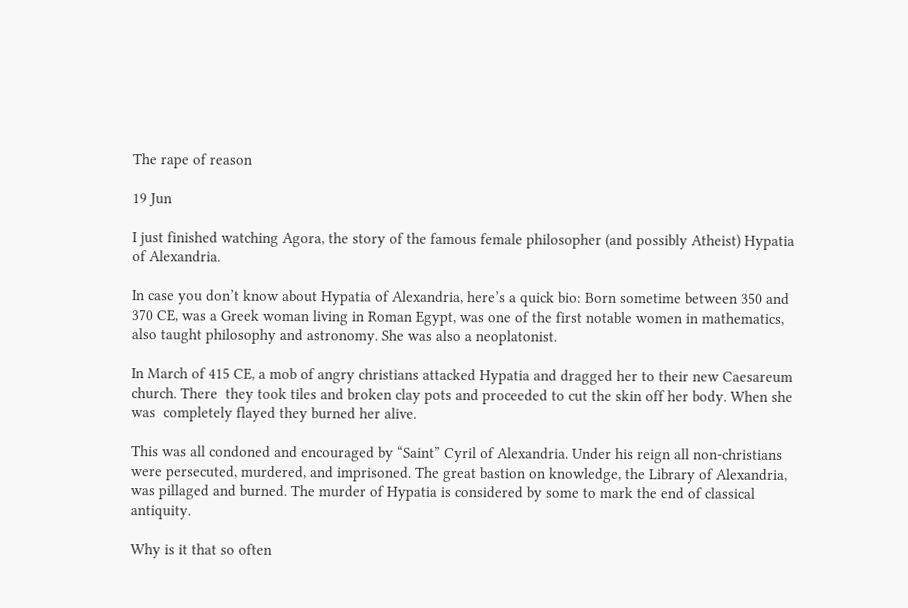The rape of reason

19 Jun

I just finished watching Agora, the story of the famous female philosopher (and possibly Atheist) Hypatia of Alexandria.

In case you don’t know about Hypatia of Alexandria, here’s a quick bio: Born sometime between 350 and 370 CE, was a Greek woman living in Roman Egypt, was one of the first notable women in mathematics, also taught philosophy and astronomy. She was also a neoplatonist.

In March of 415 CE, a mob of angry christians attacked Hypatia and dragged her to their new Caesareum church. There  they took tiles and broken clay pots and proceeded to cut the skin off her body. When she was  completely flayed they burned her alive.

This was all condoned and encouraged by “Saint” Cyril of Alexandria. Under his reign all non-christians were persecuted, murdered, and imprisoned. The great bastion on knowledge, the Library of Alexandria, was pillaged and burned. The murder of Hypatia is considered by some to mark the end of classical antiquity.

Why is it that so often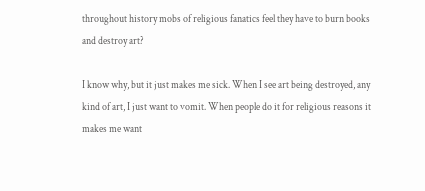throughout history mobs of religious fanatics feel they have to burn books and destroy art?

I know why, but it just makes me sick. When I see art being destroyed, any kind of art, I just want to vomit. When people do it for religious reasons it makes me want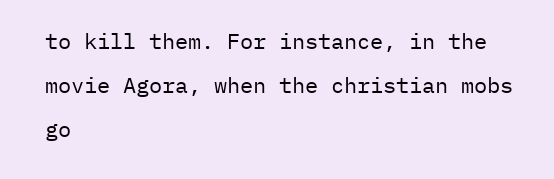to kill them. For instance, in the movie Agora, when the christian mobs go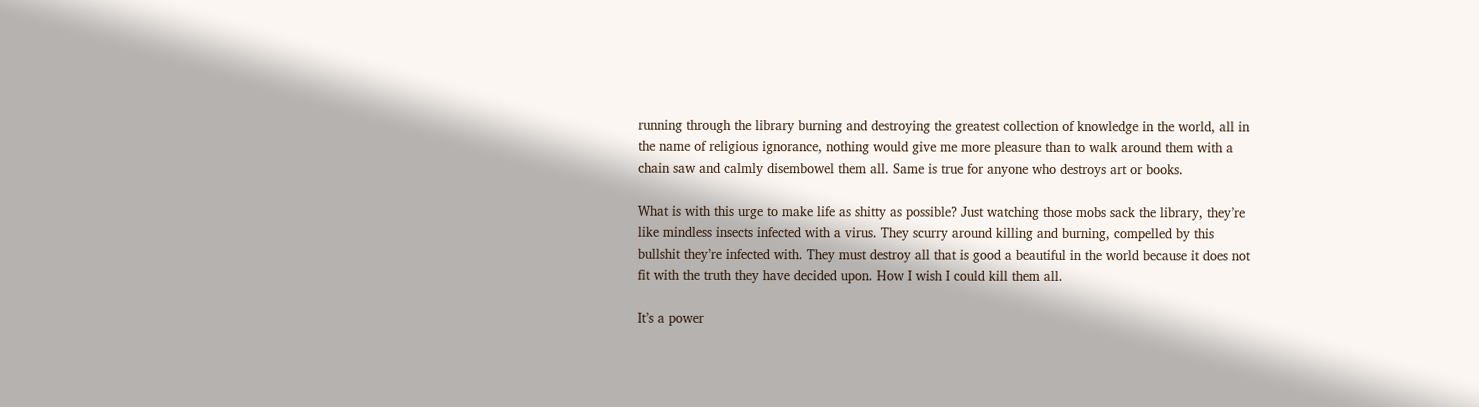running through the library burning and destroying the greatest collection of knowledge in the world, all in the name of religious ignorance, nothing would give me more pleasure than to walk around them with a chain saw and calmly disembowel them all. Same is true for anyone who destroys art or books.

What is with this urge to make life as shitty as possible? Just watching those mobs sack the library, they’re like mindless insects infected with a virus. They scurry around killing and burning, compelled by this bullshit they’re infected with. They must destroy all that is good a beautiful in the world because it does not fit with the truth they have decided upon. How I wish I could kill them all.

It’s a power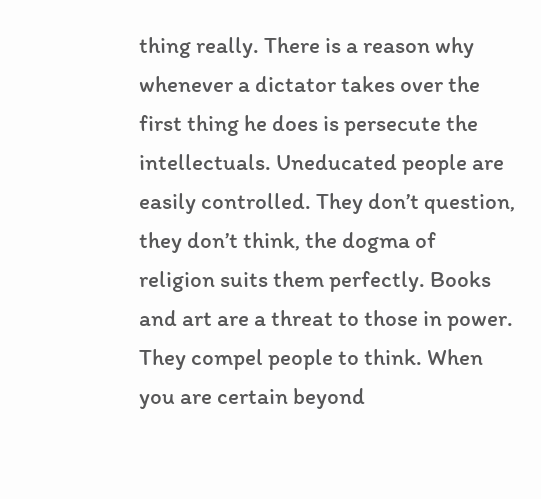thing really. There is a reason why whenever a dictator takes over the first thing he does is persecute the intellectuals. Uneducated people are easily controlled. They don’t question, they don’t think, the dogma of religion suits them perfectly. Books and art are a threat to those in power. They compel people to think. When you are certain beyond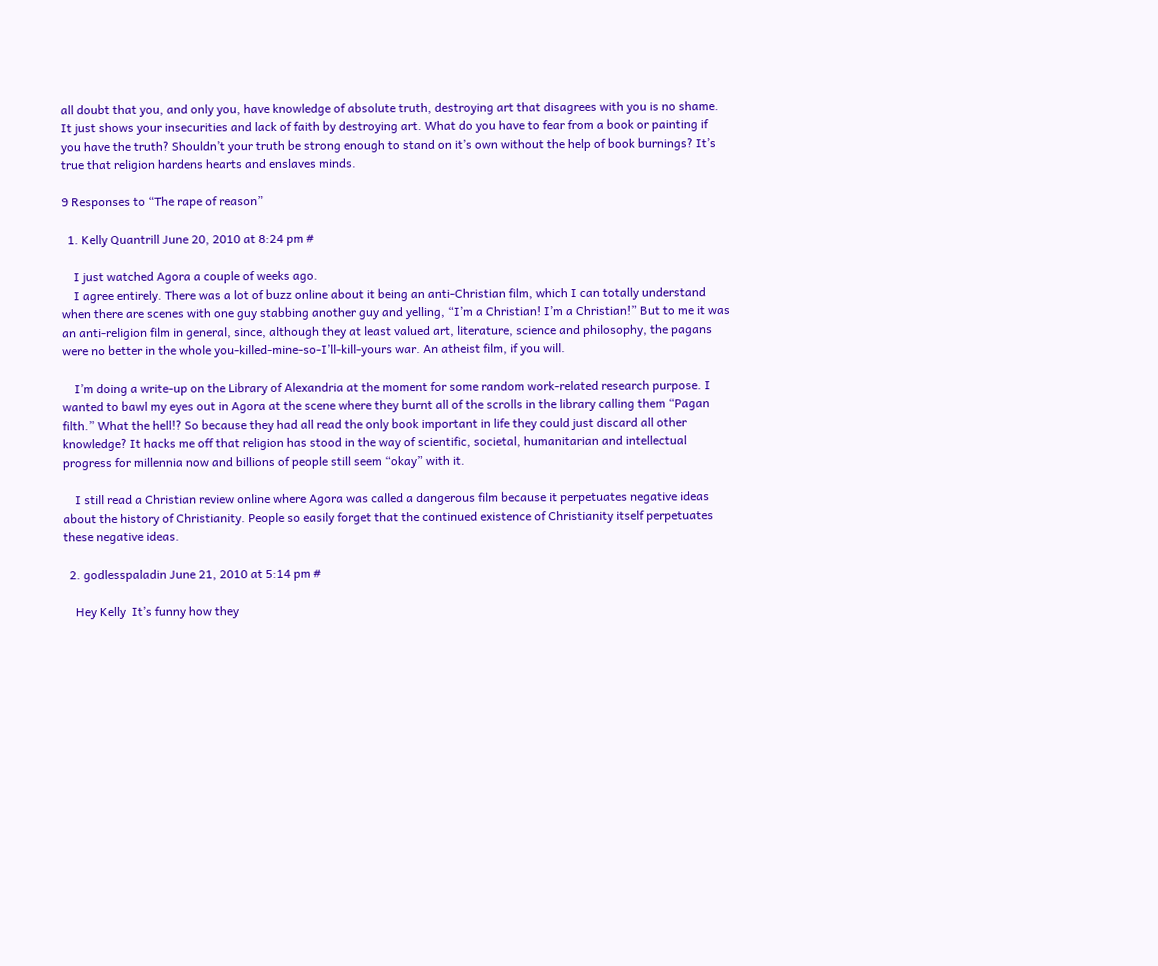all doubt that you, and only you, have knowledge of absolute truth, destroying art that disagrees with you is no shame. It just shows your insecurities and lack of faith by destroying art. What do you have to fear from a book or painting if you have the truth? Shouldn’t your truth be strong enough to stand on it’s own without the help of book burnings? It’s true that religion hardens hearts and enslaves minds.

9 Responses to “The rape of reason”

  1. Kelly Quantrill June 20, 2010 at 8:24 pm #

    I just watched Agora a couple of weeks ago.
    I agree entirely. There was a lot of buzz online about it being an anti-Christian film, which I can totally understand when there are scenes with one guy stabbing another guy and yelling, “I’m a Christian! I’m a Christian!” But to me it was an anti-religion film in general, since, although they at least valued art, literature, science and philosophy, the pagans were no better in the whole you-killed-mine-so-I’ll-kill-yours war. An atheist film, if you will.

    I’m doing a write-up on the Library of Alexandria at the moment for some random work-related research purpose. I wanted to bawl my eyes out in Agora at the scene where they burnt all of the scrolls in the library calling them “Pagan filth.” What the hell!? So because they had all read the only book important in life they could just discard all other knowledge? It hacks me off that religion has stood in the way of scientific, societal, humanitarian and intellectual progress for millennia now and billions of people still seem “okay” with it.

    I still read a Christian review online where Agora was called a dangerous film because it perpetuates negative ideas about the history of Christianity. People so easily forget that the continued existence of Christianity itself perpetuates these negative ideas.

  2. godlesspaladin June 21, 2010 at 5:14 pm #

    Hey Kelly  It’s funny how they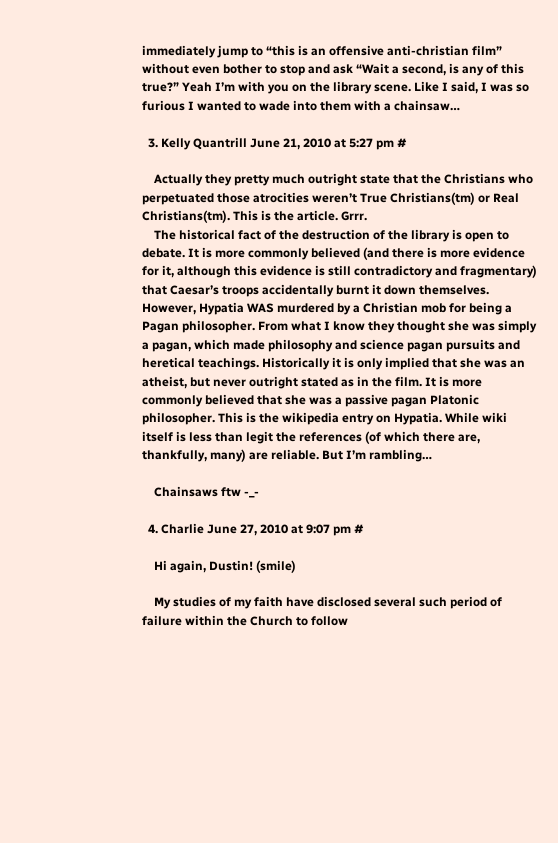immediately jump to “this is an offensive anti-christian film” without even bother to stop and ask “Wait a second, is any of this true?” Yeah I’m with you on the library scene. Like I said, I was so furious I wanted to wade into them with a chainsaw…

  3. Kelly Quantrill June 21, 2010 at 5:27 pm #

    Actually they pretty much outright state that the Christians who perpetuated those atrocities weren’t True Christians(tm) or Real Christians(tm). This is the article. Grrr.
    The historical fact of the destruction of the library is open to debate. It is more commonly believed (and there is more evidence for it, although this evidence is still contradictory and fragmentary) that Caesar’s troops accidentally burnt it down themselves. However, Hypatia WAS murdered by a Christian mob for being a Pagan philosopher. From what I know they thought she was simply a pagan, which made philosophy and science pagan pursuits and heretical teachings. Historically it is only implied that she was an atheist, but never outright stated as in the film. It is more commonly believed that she was a passive pagan Platonic philosopher. This is the wikipedia entry on Hypatia. While wiki itself is less than legit the references (of which there are, thankfully, many) are reliable. But I’m rambling…

    Chainsaws ftw -_-

  4. Charlie June 27, 2010 at 9:07 pm #

    Hi again, Dustin! (smile)

    My studies of my faith have disclosed several such period of failure within the Church to follow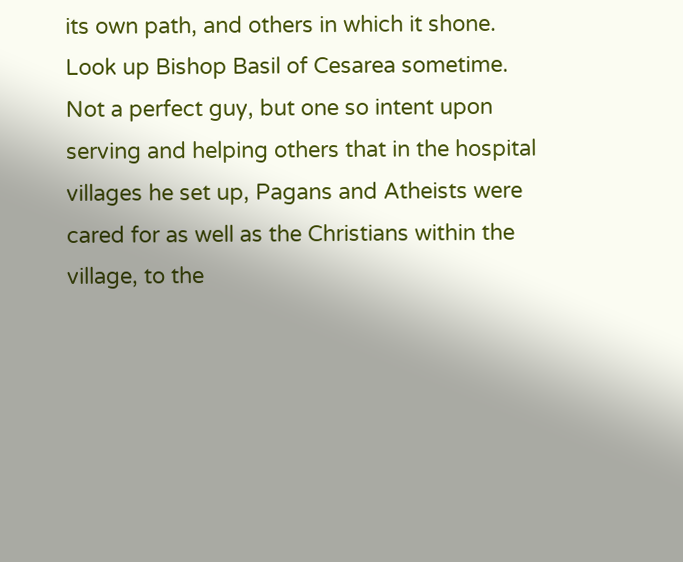its own path, and others in which it shone. Look up Bishop Basil of Cesarea sometime. Not a perfect guy, but one so intent upon serving and helping others that in the hospital villages he set up, Pagans and Atheists were cared for as well as the Christians within the village, to the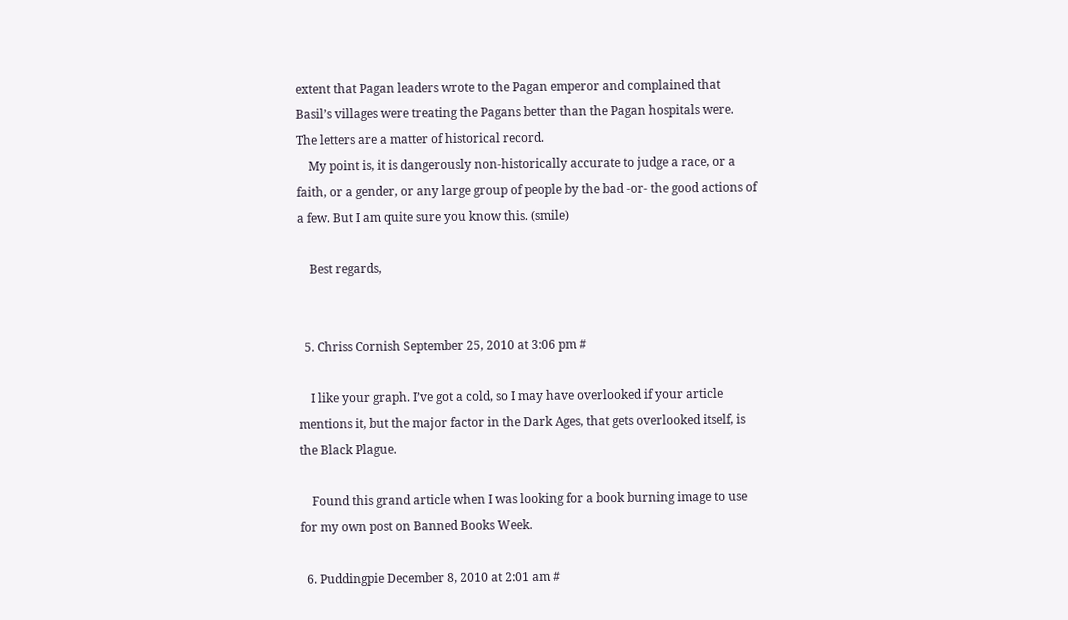extent that Pagan leaders wrote to the Pagan emperor and complained that Basil’s villages were treating the Pagans better than the Pagan hospitals were. The letters are a matter of historical record.
    My point is, it is dangerously non-historically accurate to judge a race, or a faith, or a gender, or any large group of people by the bad -or- the good actions of a few. But I am quite sure you know this. (smile)

    Best regards,


  5. Chriss Cornish September 25, 2010 at 3:06 pm #

    I like your graph. I’ve got a cold, so I may have overlooked if your article mentions it, but the major factor in the Dark Ages, that gets overlooked itself, is the Black Plague.

    Found this grand article when I was looking for a book burning image to use for my own post on Banned Books Week.

  6. Puddingpie December 8, 2010 at 2:01 am #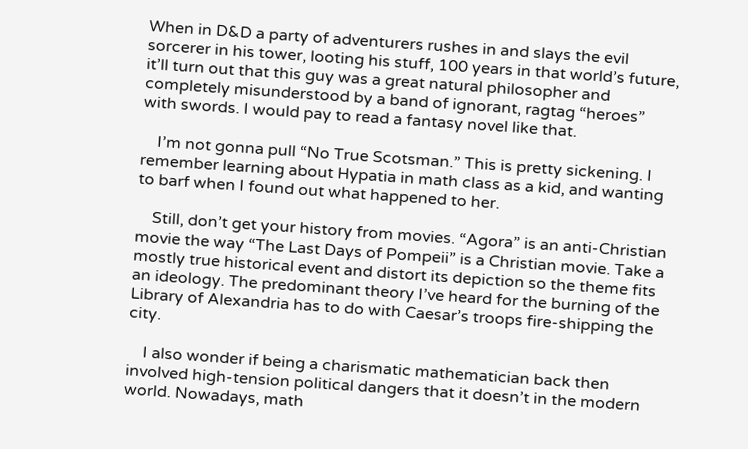When in D&D a party of adventurers rushes in and slays the evil sorcerer in his tower, looting his stuff, 100 years in that world’s future, it’ll turn out that this guy was a great natural philosopher and completely misunderstood by a band of ignorant, ragtag “heroes” with swords. I would pay to read a fantasy novel like that.

    I’m not gonna pull “No True Scotsman.” This is pretty sickening. I remember learning about Hypatia in math class as a kid, and wanting to barf when I found out what happened to her.

    Still, don’t get your history from movies. “Agora” is an anti-Christian movie the way “The Last Days of Pompeii” is a Christian movie. Take a mostly true historical event and distort its depiction so the theme fits an ideology. The predominant theory I’ve heard for the burning of the Library of Alexandria has to do with Caesar’s troops fire-shipping the city.

    I also wonder if being a charismatic mathematician back then involved high-tension political dangers that it doesn’t in the modern world. Nowadays, math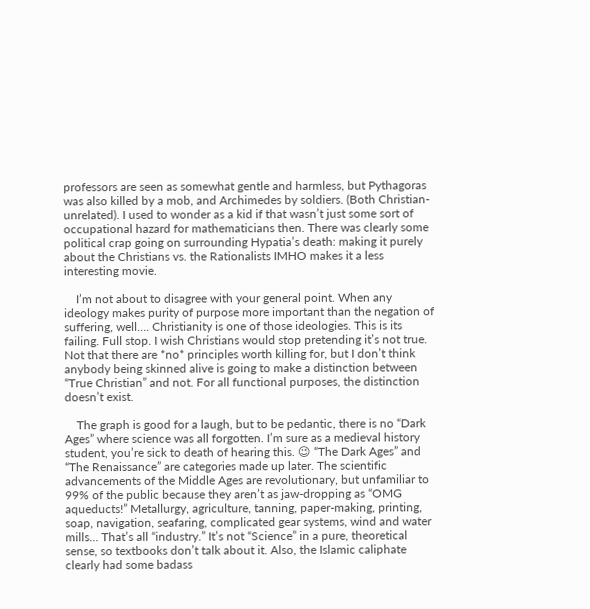professors are seen as somewhat gentle and harmless, but Pythagoras was also killed by a mob, and Archimedes by soldiers. (Both Christian-unrelated). I used to wonder as a kid if that wasn’t just some sort of occupational hazard for mathematicians then. There was clearly some political crap going on surrounding Hypatia’s death: making it purely about the Christians vs. the Rationalists IMHO makes it a less interesting movie.

    I’m not about to disagree with your general point. When any ideology makes purity of purpose more important than the negation of suffering, well…. Christianity is one of those ideologies. This is its failing. Full stop. I wish Christians would stop pretending it’s not true. Not that there are *no* principles worth killing for, but I don’t think anybody being skinned alive is going to make a distinction between “True Christian” and not. For all functional purposes, the distinction doesn’t exist.

    The graph is good for a laugh, but to be pedantic, there is no “Dark Ages” where science was all forgotten. I’m sure as a medieval history student, you’re sick to death of hearing this. 😉 “The Dark Ages” and “The Renaissance” are categories made up later. The scientific advancements of the Middle Ages are revolutionary, but unfamiliar to 99% of the public because they aren’t as jaw-dropping as “OMG aqueducts!” Metallurgy, agriculture, tanning, paper-making, printing, soap, navigation, seafaring, complicated gear systems, wind and water mills… That’s all “industry.” It’s not “Science” in a pure, theoretical sense, so textbooks don’t talk about it. Also, the Islamic caliphate clearly had some badass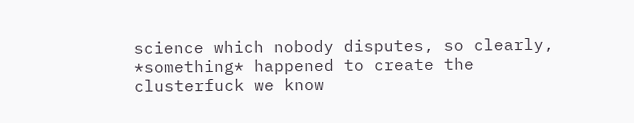science which nobody disputes, so clearly, *something* happened to create the clusterfuck we know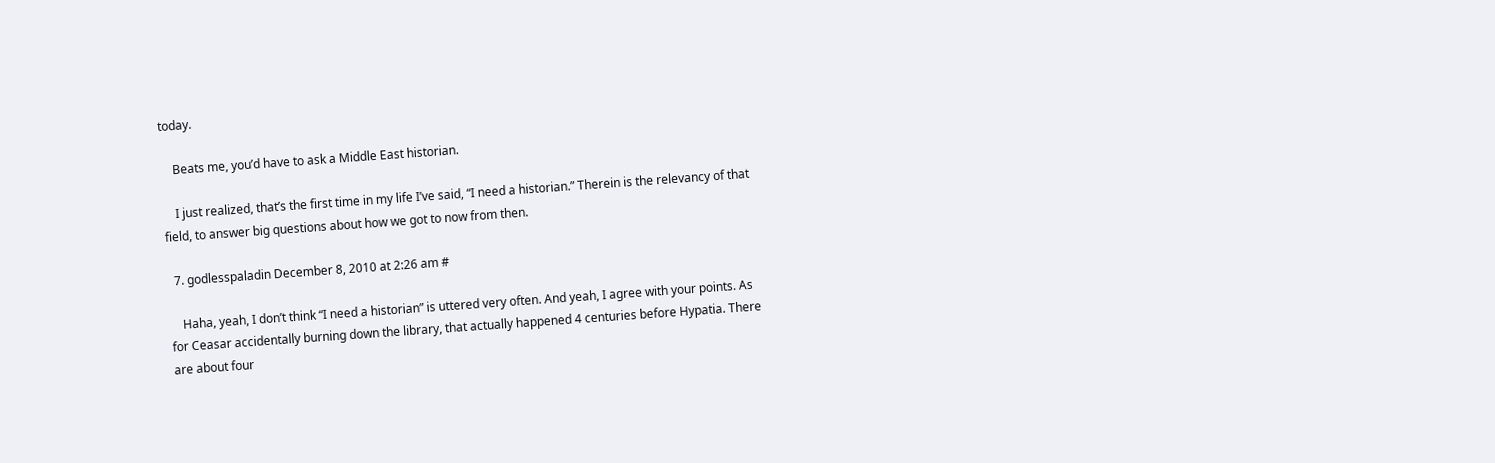today.

    Beats me, you’d have to ask a Middle East historian.

    I just realized, that’s the first time in my life I’ve said, “I need a historian.” Therein is the relevancy of that field, to answer big questions about how we got to now from then.

  7. godlesspaladin December 8, 2010 at 2:26 am #

    Haha, yeah, I don’t think “I need a historian” is uttered very often. And yeah, I agree with your points. As for Ceasar accidentally burning down the library, that actually happened 4 centuries before Hypatia. There are about four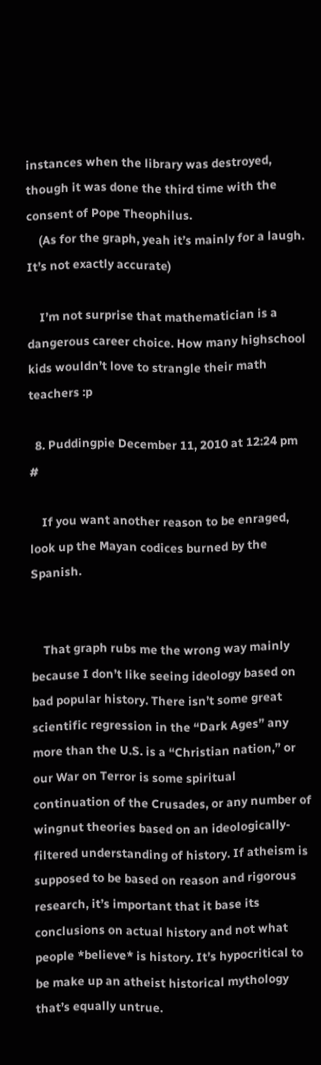instances when the library was destroyed, though it was done the third time with the consent of Pope Theophilus.
    (As for the graph, yeah it’s mainly for a laugh. It’s not exactly accurate)

    I’m not surprise that mathematician is a dangerous career choice. How many highschool kids wouldn’t love to strangle their math teachers :p

  8. Puddingpie December 11, 2010 at 12:24 pm #

    If you want another reason to be enraged, look up the Mayan codices burned by the Spanish.


    That graph rubs me the wrong way mainly because I don’t like seeing ideology based on bad popular history. There isn’t some great scientific regression in the “Dark Ages” any more than the U.S. is a “Christian nation,” or our War on Terror is some spiritual continuation of the Crusades, or any number of wingnut theories based on an ideologically-filtered understanding of history. If atheism is supposed to be based on reason and rigorous research, it’s important that it base its conclusions on actual history and not what people *believe* is history. It’s hypocritical to be make up an atheist historical mythology that’s equally untrue.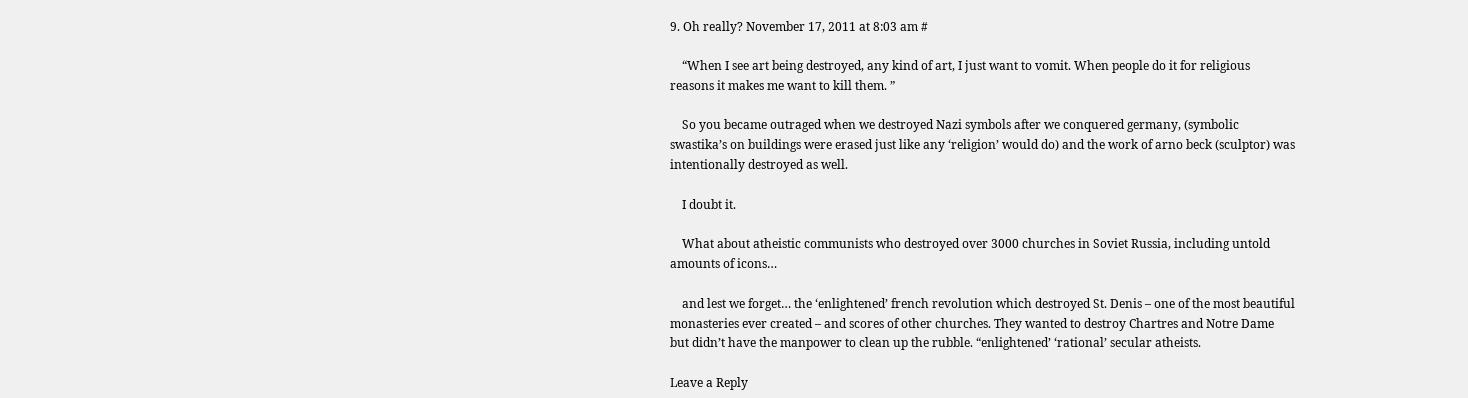9. Oh really? November 17, 2011 at 8:03 am #

    “When I see art being destroyed, any kind of art, I just want to vomit. When people do it for religious reasons it makes me want to kill them. ”

    So you became outraged when we destroyed Nazi symbols after we conquered germany, (symbolic swastika’s on buildings were erased just like any ‘religion’ would do) and the work of arno beck (sculptor) was intentionally destroyed as well.

    I doubt it.

    What about atheistic communists who destroyed over 3000 churches in Soviet Russia, including untold amounts of icons…

    and lest we forget… the ‘enlightened’ french revolution which destroyed St. Denis – one of the most beautiful monasteries ever created – and scores of other churches. They wanted to destroy Chartres and Notre Dame but didn’t have the manpower to clean up the rubble. “enlightened’ ‘rational’ secular atheists.

Leave a Reply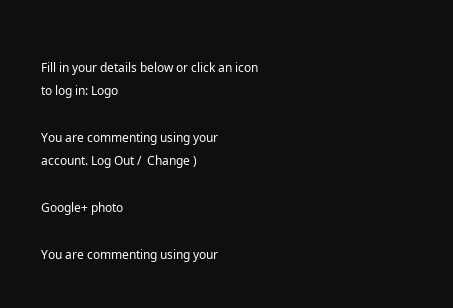Fill in your details below or click an icon to log in: Logo

You are commenting using your account. Log Out /  Change )

Google+ photo

You are commenting using your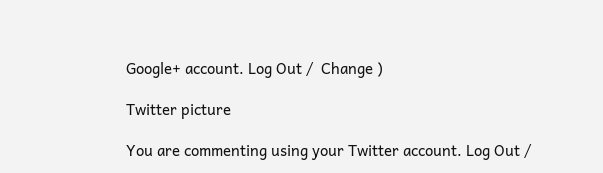Google+ account. Log Out /  Change )

Twitter picture

You are commenting using your Twitter account. Log Out /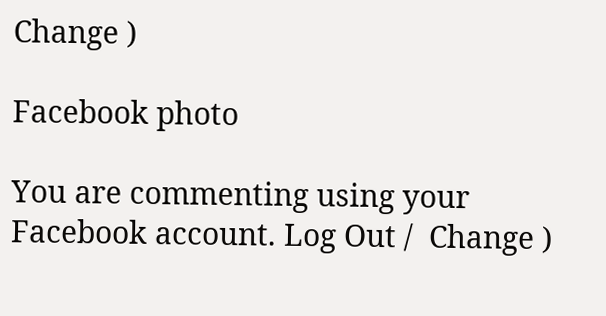Change )

Facebook photo

You are commenting using your Facebook account. Log Out /  Change )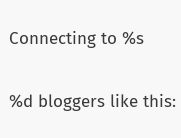Connecting to %s

%d bloggers like this: